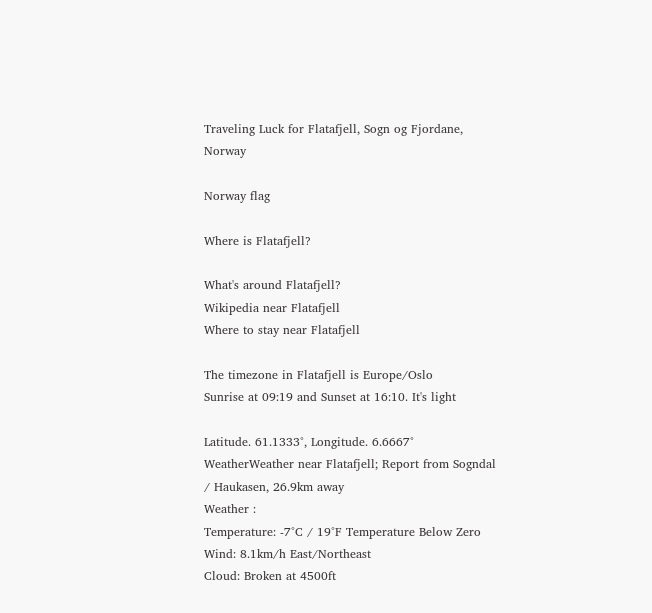Traveling Luck for Flatafjell, Sogn og Fjordane, Norway

Norway flag

Where is Flatafjell?

What's around Flatafjell?
Wikipedia near Flatafjell
Where to stay near Flatafjell

The timezone in Flatafjell is Europe/Oslo
Sunrise at 09:19 and Sunset at 16:10. It's light

Latitude. 61.1333°, Longitude. 6.6667°
WeatherWeather near Flatafjell; Report from Sogndal / Haukasen, 26.9km away
Weather :
Temperature: -7°C / 19°F Temperature Below Zero
Wind: 8.1km/h East/Northeast
Cloud: Broken at 4500ft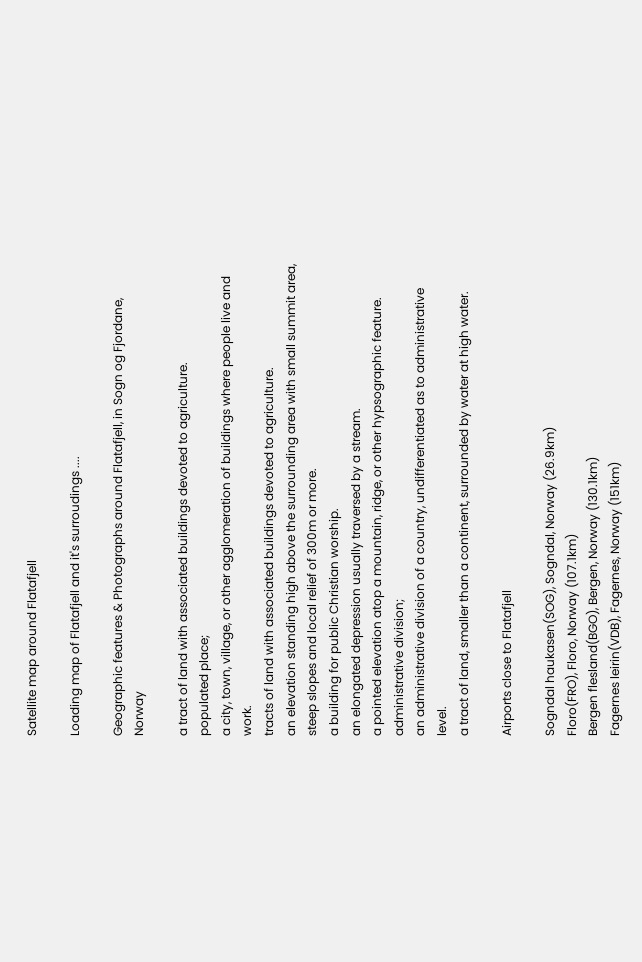Satellite map around Flatafjell

Loading map of Flatafjell and it's surroudings ....

Geographic features & Photographs around Flatafjell, in Sogn og Fjordane, Norway

a tract of land with associated buildings devoted to agriculture.
populated place;
a city, town, village, or other agglomeration of buildings where people live and work.
tracts of land with associated buildings devoted to agriculture.
an elevation standing high above the surrounding area with small summit area, steep slopes and local relief of 300m or more.
a building for public Christian worship.
an elongated depression usually traversed by a stream.
a pointed elevation atop a mountain, ridge, or other hypsographic feature.
administrative division;
an administrative division of a country, undifferentiated as to administrative level.
a tract of land, smaller than a continent, surrounded by water at high water.

Airports close to Flatafjell

Sogndal haukasen(SOG), Sogndal, Norway (26.9km)
Floro(FRO), Floro, Norway (107.1km)
Bergen flesland(BGO), Bergen, Norway (130.1km)
Fagernes leirin(VDB), Fagernes, Norway (151km)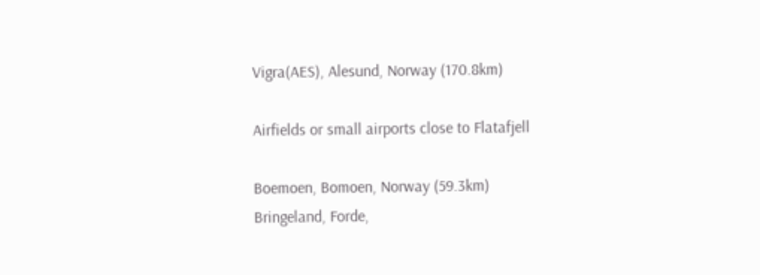Vigra(AES), Alesund, Norway (170.8km)

Airfields or small airports close to Flatafjell

Boemoen, Bomoen, Norway (59.3km)
Bringeland, Forde,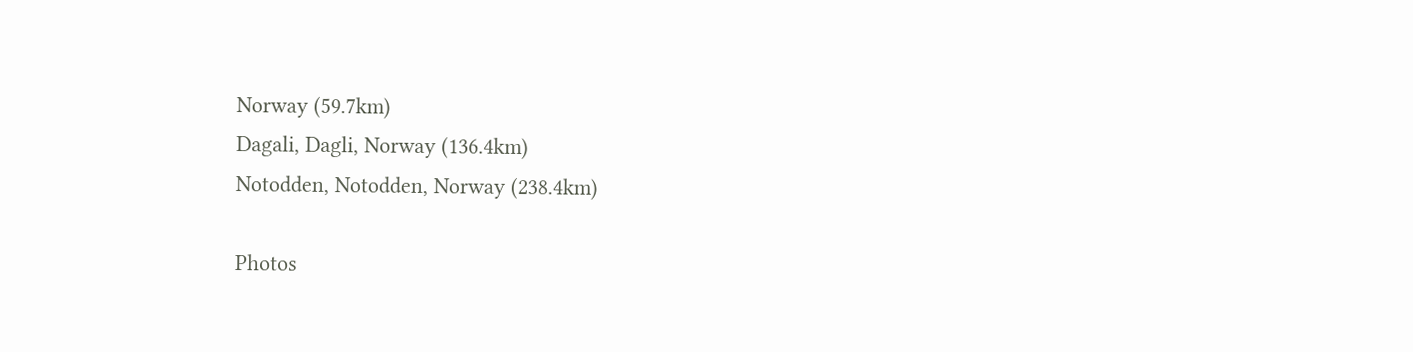Norway (59.7km)
Dagali, Dagli, Norway (136.4km)
Notodden, Notodden, Norway (238.4km)

Photos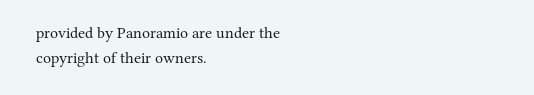provided by Panoramio are under the copyright of their owners.